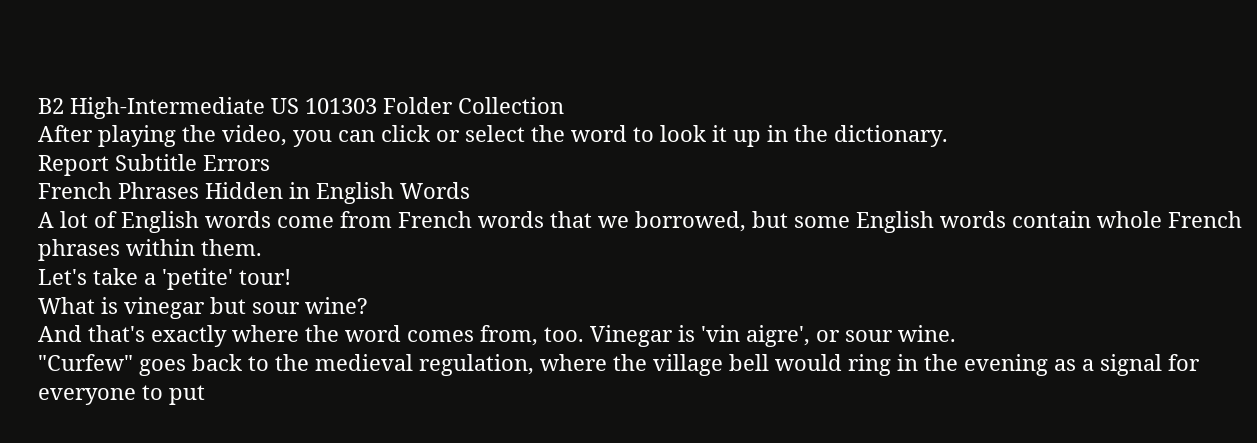B2 High-Intermediate US 101303 Folder Collection
After playing the video, you can click or select the word to look it up in the dictionary.
Report Subtitle Errors
French Phrases Hidden in English Words
A lot of English words come from French words that we borrowed, but some English words contain whole French phrases within them.
Let's take a 'petite' tour!
What is vinegar but sour wine?
And that's exactly where the word comes from, too. Vinegar is 'vin aigre', or sour wine.
"Curfew" goes back to the medieval regulation, where the village bell would ring in the evening as a signal for everyone to put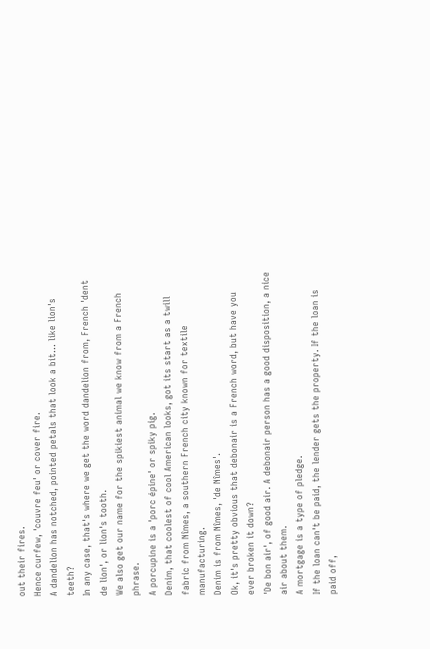out their fires.
Hence curfew, 'couvre feu' or cover fire.
A dandelion has notched, pointed petals that look a bit... like lion's teeth?
In any case, that's where we get the word dandelion from, French 'dent de lion', or lion's tooth.
We also get our name for the spikiest animal we know from a French phrase.
A porcupine is a 'porc épine' or spiky pig.
Denim, that coolest of cool American looks, got its start as a twill fabric from Nîmes, a southern French city known for textile manufacturing.
Denim is from Nîmes, 'de Nîmes'.
Ok, it's pretty obvious that debonair is a French word, but have you ever broken it down?
'De bon air', of good air. A debonair person has a good disposition, a nice air about them.
A mortgage is a type of pledge.
If the loan can't be paid, the lender gets the property. If the loan is paid off,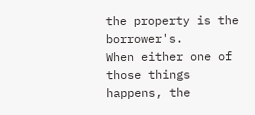the property is the borrower's.
When either one of those things happens, the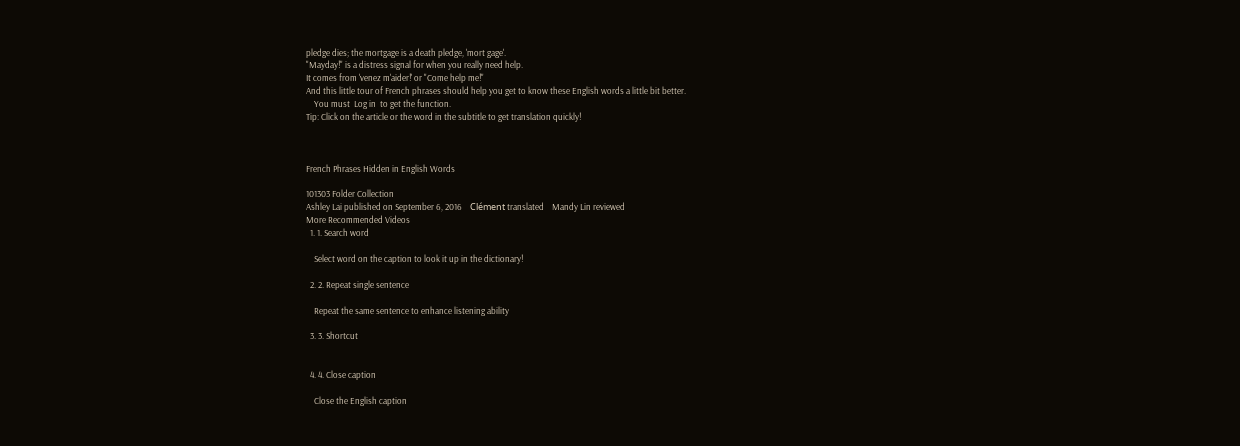pledge dies; the mortgage is a death pledge, 'mort gage'.
"Mayday!" is a distress signal for when you really need help.
It comes from 'venez m'aider!' or "Come help me!"
And this little tour of French phrases should help you get to know these English words a little bit better.
    You must  Log in  to get the function.
Tip: Click on the article or the word in the subtitle to get translation quickly!



French Phrases Hidden in English Words

101303 Folder Collection
Ashley Lai published on September 6, 2016    Clément translated    Mandy Lin reviewed
More Recommended Videos
  1. 1. Search word

    Select word on the caption to look it up in the dictionary!

  2. 2. Repeat single sentence

    Repeat the same sentence to enhance listening ability

  3. 3. Shortcut


  4. 4. Close caption

    Close the English caption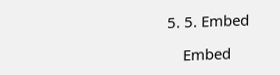5. 5. Embed

    Embed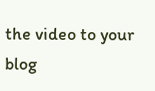the video to your blog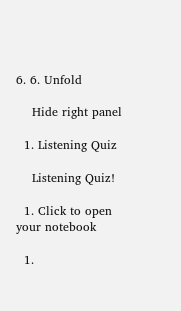6. 6. Unfold

    Hide right panel

  1. Listening Quiz

    Listening Quiz!

  1. Click to open your notebook

  1.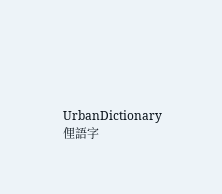UrbanDictionary 俚語字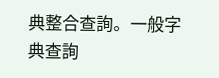典整合查詢。一般字典查詢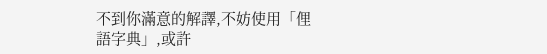不到你滿意的解譯,不妨使用「俚語字典」,或許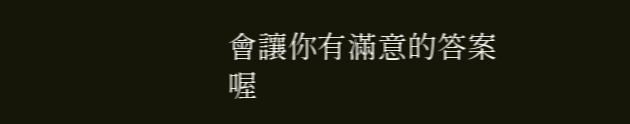會讓你有滿意的答案喔